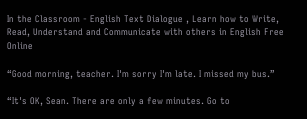In the Classroom - English Text Dialogue , Learn how to Write, Read, Understand and Communicate with others in English Free Online

“Good morning, teacher. I'm sorry I'm late. I missed my bus.”

“It's OK, Sean. There are only a few minutes. Go to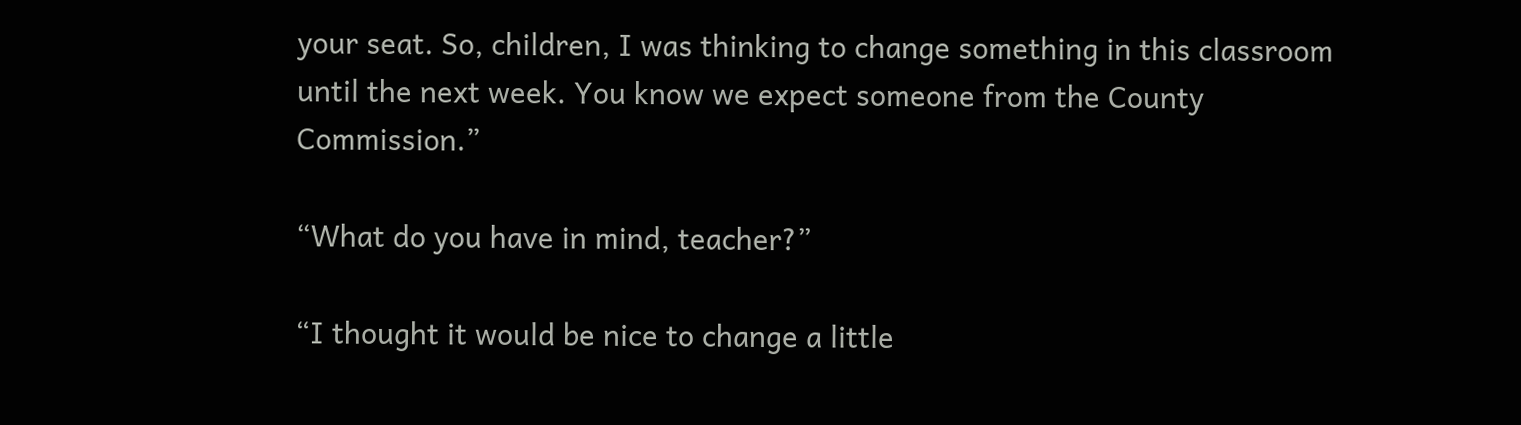your seat. So, children, I was thinking to change something in this classroom until the next week. You know we expect someone from the County Commission.”

“What do you have in mind, teacher?”

“I thought it would be nice to change a little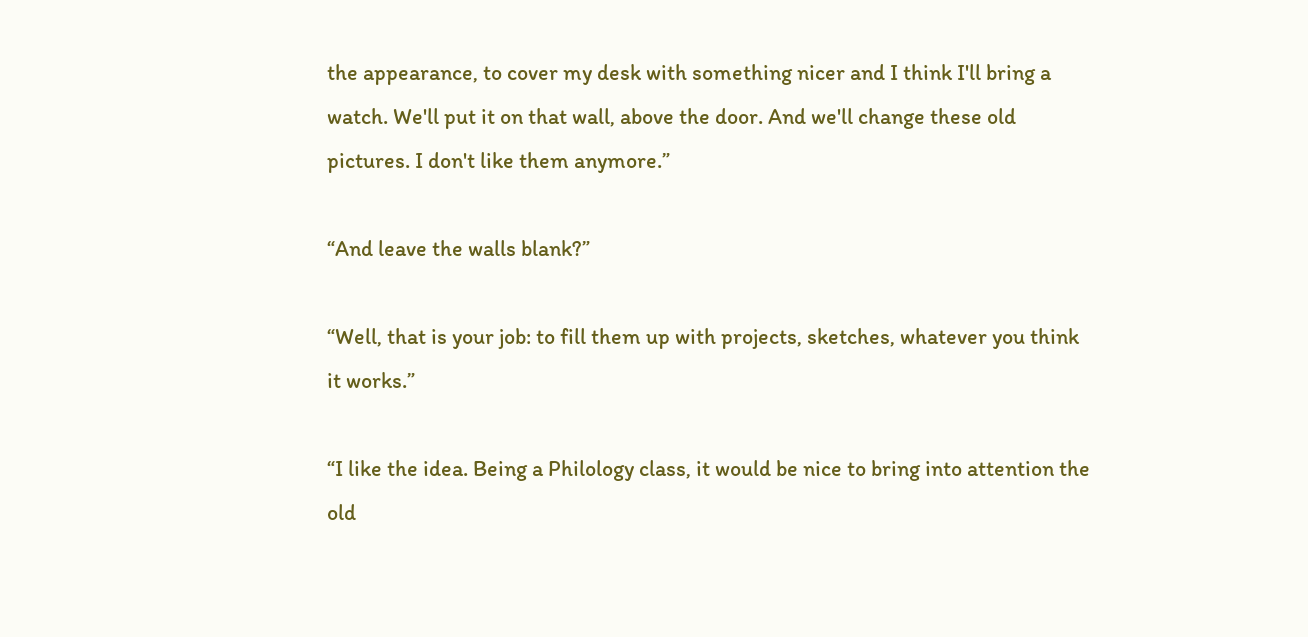the appearance, to cover my desk with something nicer and I think I'll bring a watch. We'll put it on that wall, above the door. And we'll change these old pictures. I don't like them anymore.”

“And leave the walls blank?”

“Well, that is your job: to fill them up with projects, sketches, whatever you think it works.”

“I like the idea. Being a Philology class, it would be nice to bring into attention the old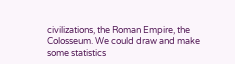civilizations, the Roman Empire, the Colosseum. We could draw and make some statistics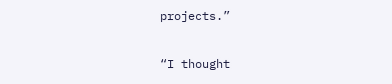projects.”

“I thought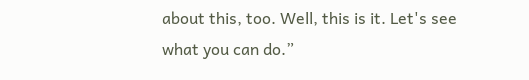about this, too. Well, this is it. Let's see what you can do.”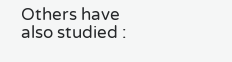Others have also studied :